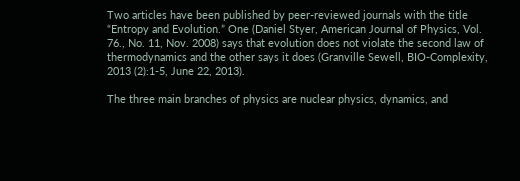Two articles have been published by peer-reviewed journals with the title “Entropy and Evolution.” One (Daniel Styer, American Journal of Physics, Vol. 76., No. 11, Nov. 2008) says that evolution does not violate the second law of thermodynamics and the other says it does (Granville Sewell, BIO-Complexity, 2013 (2):1-5, June 22, 2013).

The three main branches of physics are nuclear physics, dynamics, and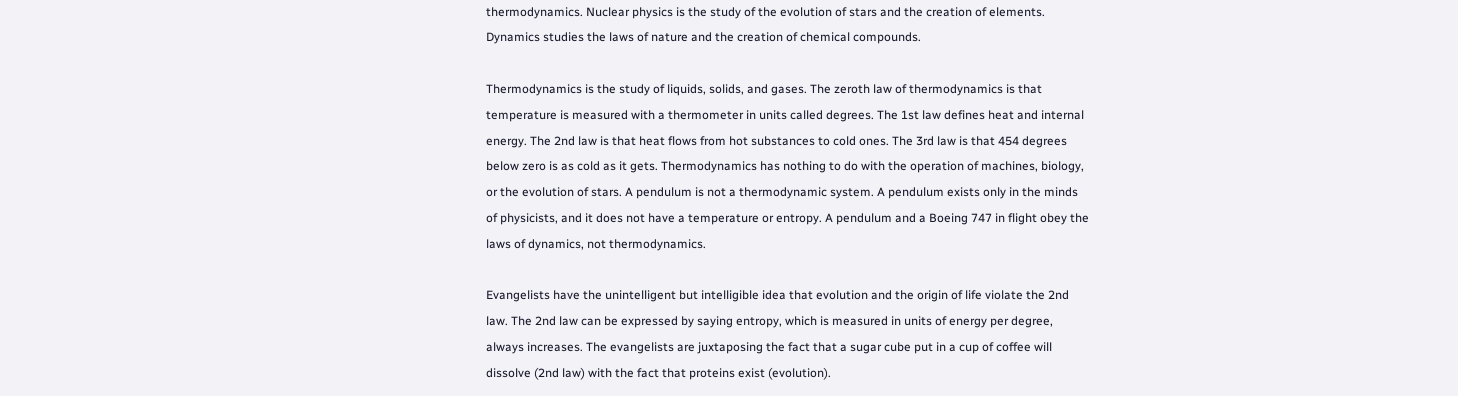thermodynamics. Nuclear physics is the study of the evolution of stars and the creation of elements. Dynamics studies the laws of nature and the creation of chemical compounds.

Thermodynamics is the study of liquids, solids, and gases. The zeroth law of thermodynamics is that temperature is measured with a thermometer in units called degrees. The 1st law defines heat and internal energy. The 2nd law is that heat flows from hot substances to cold ones. The 3rd law is that 454 degrees below zero is as cold as it gets. Thermodynamics has nothing to do with the operation of machines, biology, or the evolution of stars. A pendulum is not a thermodynamic system. A pendulum exists only in the minds of physicists, and it does not have a temperature or entropy. A pendulum and a Boeing 747 in flight obey the laws of dynamics, not thermodynamics.

Evangelists have the unintelligent but intelligible idea that evolution and the origin of life violate the 2nd law. The 2nd law can be expressed by saying entropy, which is measured in units of energy per degree, always increases. The evangelists are juxtaposing the fact that a sugar cube put in a cup of coffee will dissolve (2nd law) with the fact that proteins exist (evolution).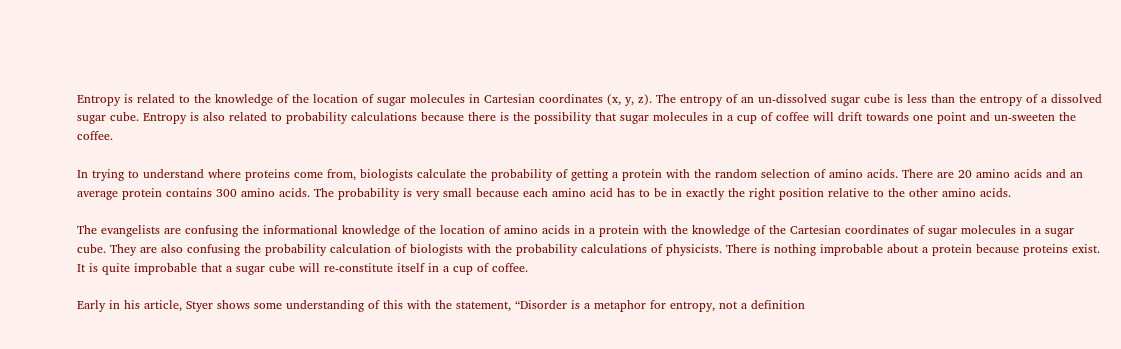Entropy is related to the knowledge of the location of sugar molecules in Cartesian coordinates (x, y, z). The entropy of an un-dissolved sugar cube is less than the entropy of a dissolved sugar cube. Entropy is also related to probability calculations because there is the possibility that sugar molecules in a cup of coffee will drift towards one point and un-sweeten the coffee.

In trying to understand where proteins come from, biologists calculate the probability of getting a protein with the random selection of amino acids. There are 20 amino acids and an average protein contains 300 amino acids. The probability is very small because each amino acid has to be in exactly the right position relative to the other amino acids.

The evangelists are confusing the informational knowledge of the location of amino acids in a protein with the knowledge of the Cartesian coordinates of sugar molecules in a sugar cube. They are also confusing the probability calculation of biologists with the probability calculations of physicists. There is nothing improbable about a protein because proteins exist. It is quite improbable that a sugar cube will re-constitute itself in a cup of coffee.

Early in his article, Styer shows some understanding of this with the statement, “Disorder is a metaphor for entropy, not a definition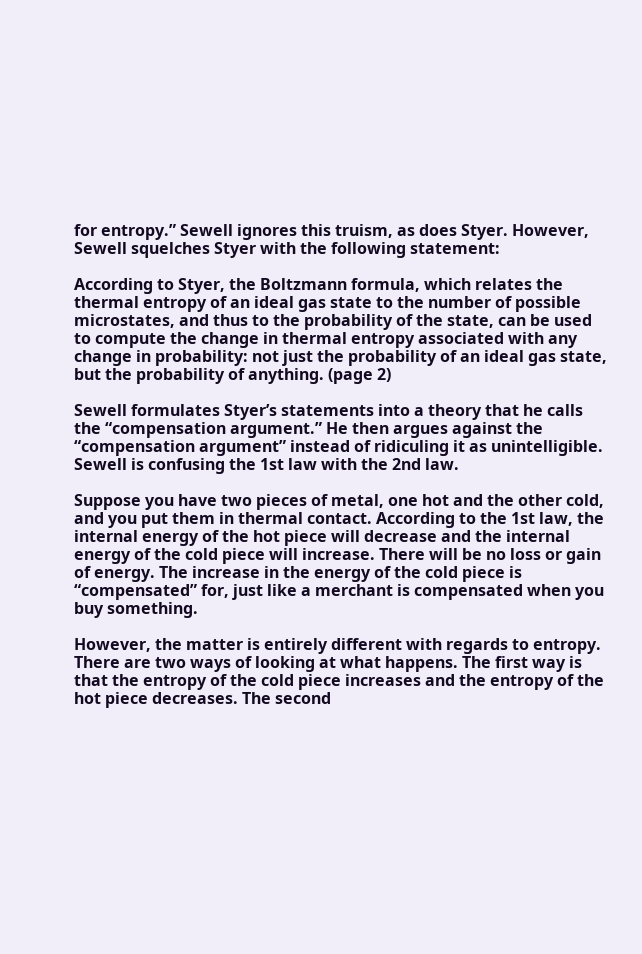for entropy.” Sewell ignores this truism, as does Styer. However, Sewell squelches Styer with the following statement:

According to Styer, the Boltzmann formula, which relates the thermal entropy of an ideal gas state to the number of possible microstates, and thus to the probability of the state, can be used to compute the change in thermal entropy associated with any change in probability: not just the probability of an ideal gas state, but the probability of anything. (page 2)

Sewell formulates Styer’s statements into a theory that he calls the “compensation argument.” He then argues against the “compensation argument” instead of ridiculing it as unintelligible. Sewell is confusing the 1st law with the 2nd law.

Suppose you have two pieces of metal, one hot and the other cold, and you put them in thermal contact. According to the 1st law, the internal energy of the hot piece will decrease and the internal energy of the cold piece will increase. There will be no loss or gain of energy. The increase in the energy of the cold piece is “compensated” for, just like a merchant is compensated when you buy something.

However, the matter is entirely different with regards to entropy. There are two ways of looking at what happens. The first way is that the entropy of the cold piece increases and the entropy of the hot piece decreases. The second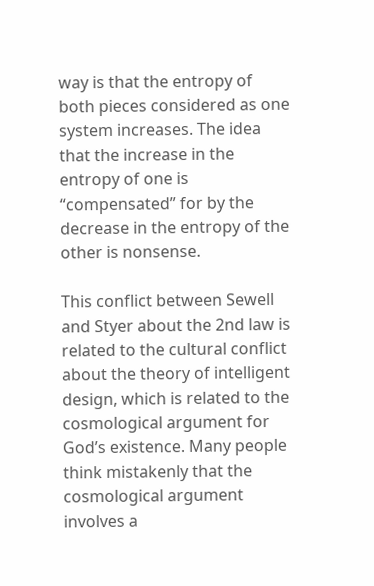way is that the entropy of both pieces considered as one system increases. The idea that the increase in the entropy of one is “compensated” for by the decrease in the entropy of the other is nonsense.

This conflict between Sewell and Styer about the 2nd law is related to the cultural conflict about the theory of intelligent design, which is related to the cosmological argument for God’s existence. Many people think mistakenly that the cosmological argument involves a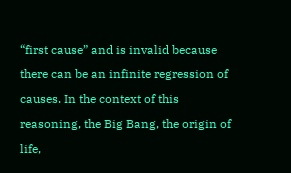“first cause” and is invalid because there can be an infinite regression of causes. In the context of this reasoning, the Big Bang, the origin of life,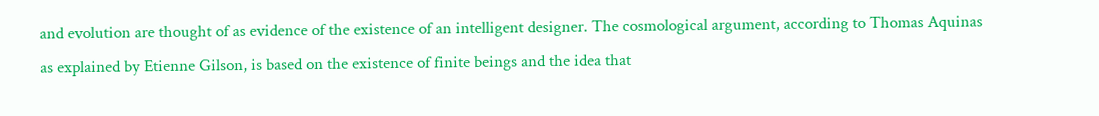and evolution are thought of as evidence of the existence of an intelligent designer. The cosmological argument, according to Thomas Aquinas as explained by Etienne Gilson, is based on the existence of finite beings and the idea that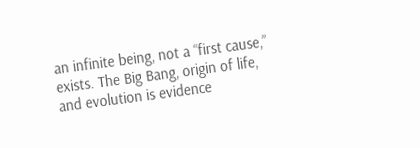an infinite being, not a “first cause,” exists. The Big Bang, origin of life, and evolution is evidence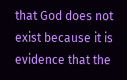that God does not exist because it is evidence that the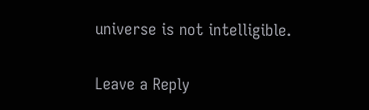universe is not intelligible.

Leave a Reply